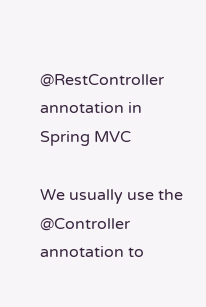@RestController annotation in Spring MVC

We usually use the @Controller annotation to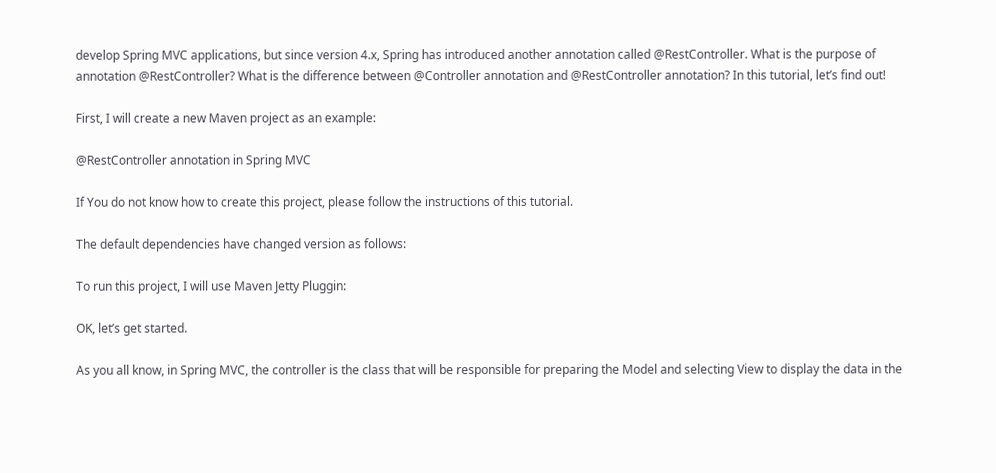develop Spring MVC applications, but since version 4.x, Spring has introduced another annotation called @RestController. What is the purpose of annotation @RestController? What is the difference between @Controller annotation and @RestController annotation? In this tutorial, let’s find out!

First, I will create a new Maven project as an example:

@RestController annotation in Spring MVC

If You do not know how to create this project, please follow the instructions of this tutorial.

The default dependencies have changed version as follows:

To run this project, I will use Maven Jetty Pluggin:

OK, let’s get started.

As you all know, in Spring MVC, the controller is the class that will be responsible for preparing the Model and selecting View to display the data in the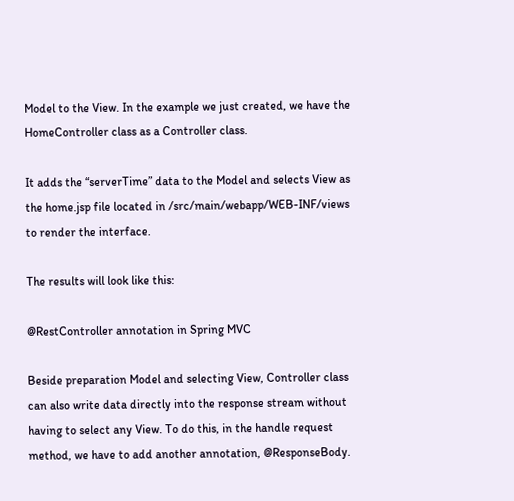Model to the View. In the example we just created, we have the HomeController class as a Controller class.

It adds the “serverTime” data to the Model and selects View as the home.jsp file located in /src/main/webapp/WEB-INF/views to render the interface.

The results will look like this:

@RestController annotation in Spring MVC

Beside preparation Model and selecting View, Controller class can also write data directly into the response stream without having to select any View. To do this, in the handle request method, we have to add another annotation, @ResponseBody.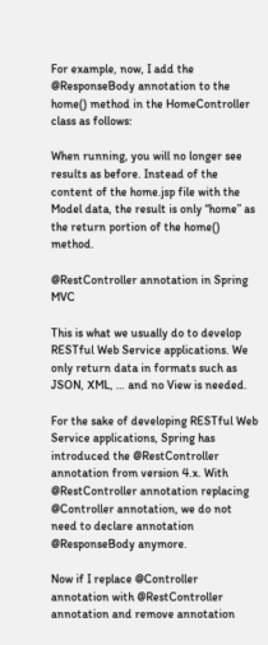For example, now, I add the @ResponseBody annotation to the home() method in the HomeController class as follows:

When running, you will no longer see results as before. Instead of the content of the home.jsp file with the Model data, the result is only “home” as the return portion of the home() method.

@RestController annotation in Spring MVC

This is what we usually do to develop RESTful Web Service applications. We only return data in formats such as JSON, XML, … and no View is needed.

For the sake of developing RESTful Web Service applications, Spring has introduced the @RestController annotation from version 4.x. With @RestController annotation replacing @Controller annotation, we do not need to declare annotation @ResponseBody anymore.

Now if I replace @Controller annotation with @RestController annotation and remove annotation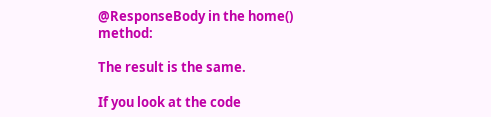@ResponseBody in the home() method:

The result is the same.

If you look at the code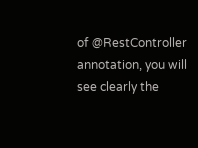of @RestController annotation, you will see clearly the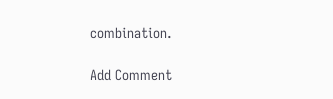combination.

Add Comment